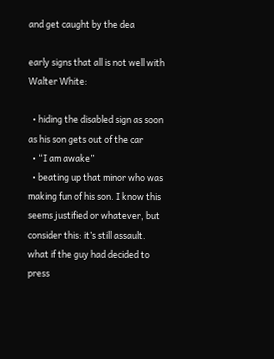and get caught by the dea

early signs that all is not well with Walter White:

  • hiding the disabled sign as soon as his son gets out of the car
  • “I am awake”
  • beating up that minor who was making fun of his son. I know this seems justified or whatever, but consider this: it’s still assault. what if the guy had decided to press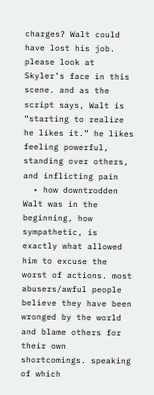charges? Walt could have lost his job. please look at Skyler’s face in this scene. and as the script says, Walt is “starting to realize he likes it.” he likes feeling powerful, standing over others, and inflicting pain
  • how downtrodden Walt was in the beginning, how sympathetic, is exactly what allowed him to excuse the worst of actions. most abusers/awful people believe they have been wronged by the world and blame others for their own shortcomings. speaking of which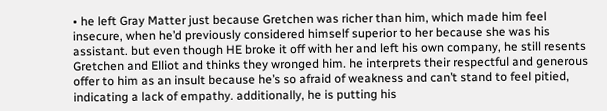• he left Gray Matter just because Gretchen was richer than him, which made him feel insecure, when he’d previously considered himself superior to her because she was his assistant. but even though HE broke it off with her and left his own company, he still resents Gretchen and Elliot and thinks they wronged him. he interprets their respectful and generous offer to him as an insult because he’s so afraid of weakness and can’t stand to feel pitied, indicating a lack of empathy. additionally, he is putting his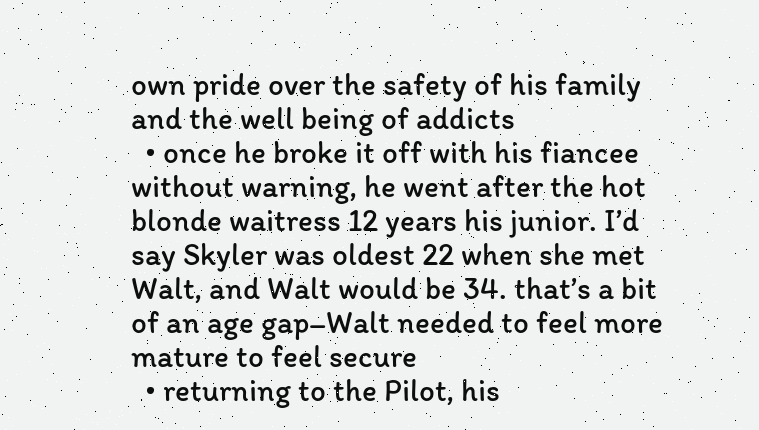own pride over the safety of his family and the well being of addicts
  • once he broke it off with his fiancee without warning, he went after the hot blonde waitress 12 years his junior. I’d say Skyler was oldest 22 when she met Walt, and Walt would be 34. that’s a bit of an age gap–Walt needed to feel more mature to feel secure
  • returning to the Pilot, his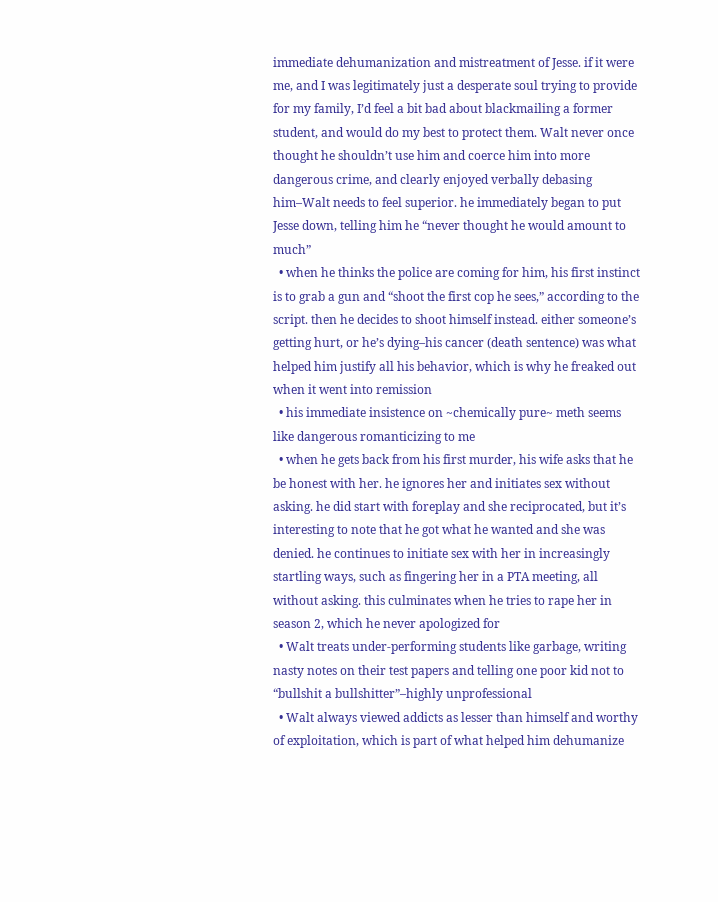immediate dehumanization and mistreatment of Jesse. if it were me, and I was legitimately just a desperate soul trying to provide for my family, I’d feel a bit bad about blackmailing a former student, and would do my best to protect them. Walt never once thought he shouldn’t use him and coerce him into more dangerous crime, and clearly enjoyed verbally debasing him–Walt needs to feel superior. he immediately began to put Jesse down, telling him he “never thought he would amount to much”
  • when he thinks the police are coming for him, his first instinct is to grab a gun and “shoot the first cop he sees,” according to the script. then he decides to shoot himself instead. either someone’s getting hurt, or he’s dying–his cancer (death sentence) was what helped him justify all his behavior, which is why he freaked out when it went into remission
  • his immediate insistence on ~chemically pure~ meth seems like dangerous romanticizing to me
  • when he gets back from his first murder, his wife asks that he be honest with her. he ignores her and initiates sex without asking. he did start with foreplay and she reciprocated, but it’s interesting to note that he got what he wanted and she was denied. he continues to initiate sex with her in increasingly startling ways, such as fingering her in a PTA meeting, all without asking. this culminates when he tries to rape her in season 2, which he never apologized for
  • Walt treats under-performing students like garbage, writing nasty notes on their test papers and telling one poor kid not to “bullshit a bullshitter”–highly unprofessional
  • Walt always viewed addicts as lesser than himself and worthy of exploitation, which is part of what helped him dehumanize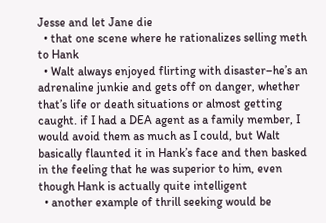Jesse and let Jane die
  • that one scene where he rationalizes selling meth to Hank
  • Walt always enjoyed flirting with disaster–he’s an adrenaline junkie and gets off on danger, whether that’s life or death situations or almost getting caught. if I had a DEA agent as a family member, I would avoid them as much as I could, but Walt basically flaunted it in Hank’s face and then basked in the feeling that he was superior to him, even though Hank is actually quite intelligent
  • another example of thrill seeking would be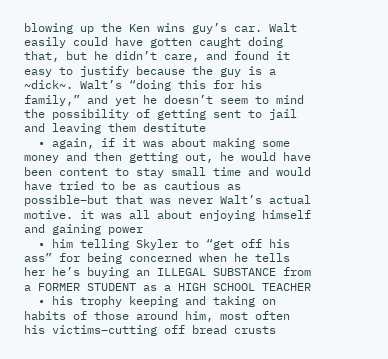blowing up the Ken wins guy’s car. Walt easily could have gotten caught doing that, but he didn’t care, and found it easy to justify because the guy is a ~dick~. Walt’s “doing this for his family,” and yet he doesn’t seem to mind the possibility of getting sent to jail and leaving them destitute
  • again, if it was about making some money and then getting out, he would have been content to stay small time and would have tried to be as cautious as possible–but that was never Walt’s actual motive. it was all about enjoying himself and gaining power
  • him telling Skyler to “get off his ass” for being concerned when he tells her he’s buying an ILLEGAL SUBSTANCE from a FORMER STUDENT as a HIGH SCHOOL TEACHER
  • his trophy keeping and taking on habits of those around him, most often his victims–cutting off bread crusts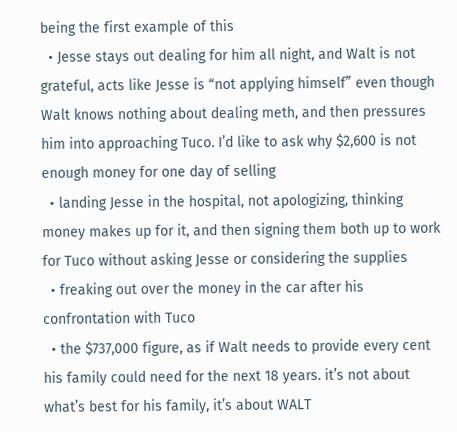being the first example of this
  • Jesse stays out dealing for him all night, and Walt is not grateful, acts like Jesse is “not applying himself” even though Walt knows nothing about dealing meth, and then pressures him into approaching Tuco. I’d like to ask why $2,600 is not enough money for one day of selling
  • landing Jesse in the hospital, not apologizing, thinking money makes up for it, and then signing them both up to work for Tuco without asking Jesse or considering the supplies
  • freaking out over the money in the car after his confrontation with Tuco
  • the $737,000 figure, as if Walt needs to provide every cent his family could need for the next 18 years. it’s not about what’s best for his family, it’s about WALT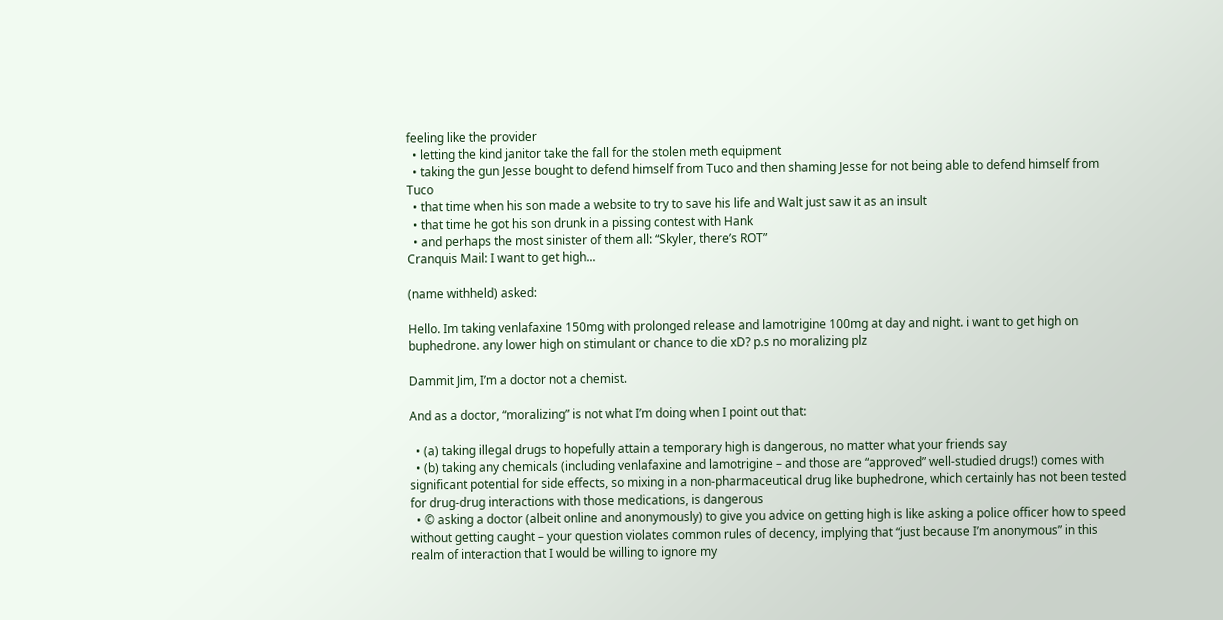feeling like the provider
  • letting the kind janitor take the fall for the stolen meth equipment
  • taking the gun Jesse bought to defend himself from Tuco and then shaming Jesse for not being able to defend himself from Tuco
  • that time when his son made a website to try to save his life and Walt just saw it as an insult
  • that time he got his son drunk in a pissing contest with Hank
  • and perhaps the most sinister of them all: “Skyler, there’s ROT”
Cranquis Mail: I want to get high...

(name withheld) asked:

Hello. Im taking venlafaxine 150mg with prolonged release and lamotrigine 100mg at day and night. i want to get high on buphedrone. any lower high on stimulant or chance to die xD? p.s no moralizing plz

Dammit Jim, I’m a doctor not a chemist.

And as a doctor, “moralizing” is not what I’m doing when I point out that:

  • (a) taking illegal drugs to hopefully attain a temporary high is dangerous, no matter what your friends say
  • (b) taking any chemicals (including venlafaxine and lamotrigine – and those are “approved” well-studied drugs!) comes with significant potential for side effects, so mixing in a non-pharmaceutical drug like buphedrone, which certainly has not been tested for drug-drug interactions with those medications, is dangerous
  • © asking a doctor (albeit online and anonymously) to give you advice on getting high is like asking a police officer how to speed without getting caught – your question violates common rules of decency, implying that “just because I’m anonymous” in this realm of interaction that I would be willing to ignore my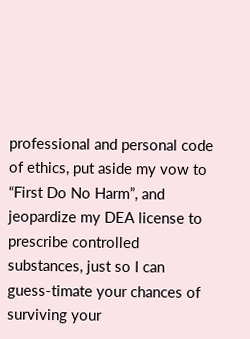professional and personal code of ethics, put aside my vow to “First Do No Harm”, and jeopardize my DEA license to prescribe controlled substances, just so I can guess-timate your chances of surviving your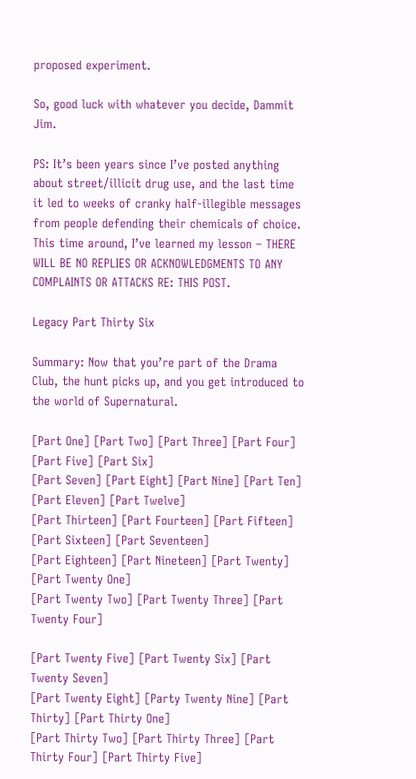proposed experiment.

So, good luck with whatever you decide, Dammit Jim.

PS: It’s been years since I’ve posted anything about street/illicit drug use, and the last time it led to weeks of cranky half-illegible messages from people defending their chemicals of choice. This time around, I’ve learned my lesson – THERE WILL BE NO REPLIES OR ACKNOWLEDGMENTS TO ANY COMPLAINTS OR ATTACKS RE: THIS POST.

Legacy Part Thirty Six

Summary: Now that you’re part of the Drama Club, the hunt picks up, and you get introduced to the world of Supernatural.

[Part One] [Part Two] [Part Three] [Part Four] [Part Five] [Part Six]
[Part Seven] [Part Eight] [Part Nine] [Part Ten] [Part Eleven] [Part Twelve]
[Part Thirteen] [Part Fourteen] [Part Fifteen] [Part Sixteen] [Part Seventeen]
[Part Eighteen] [Part Nineteen] [Part Twenty] [Part Twenty One]
[Part Twenty Two] [Part Twenty Three] [Part Twenty Four]

[Part Twenty Five] [Part Twenty Six] [Part Twenty Seven]
[Part Twenty Eight] [Party Twenty Nine] [Part Thirty] [Part Thirty One]
[Part Thirty Two] [Part Thirty Three] [Part Thirty Four] [Part Thirty Five]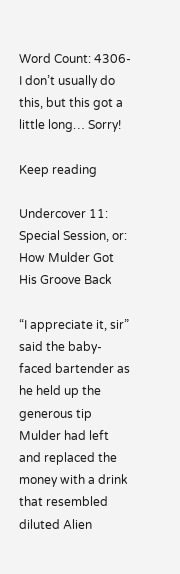Word Count: 4306- I don’t usually do this, but this got a little long… Sorry!

Keep reading

Undercover 11: Special Session, or: How Mulder Got His Groove Back

“I appreciate it, sir” said the baby-faced bartender as he held up the generous tip Mulder had left and replaced the money with a drink that resembled diluted Alien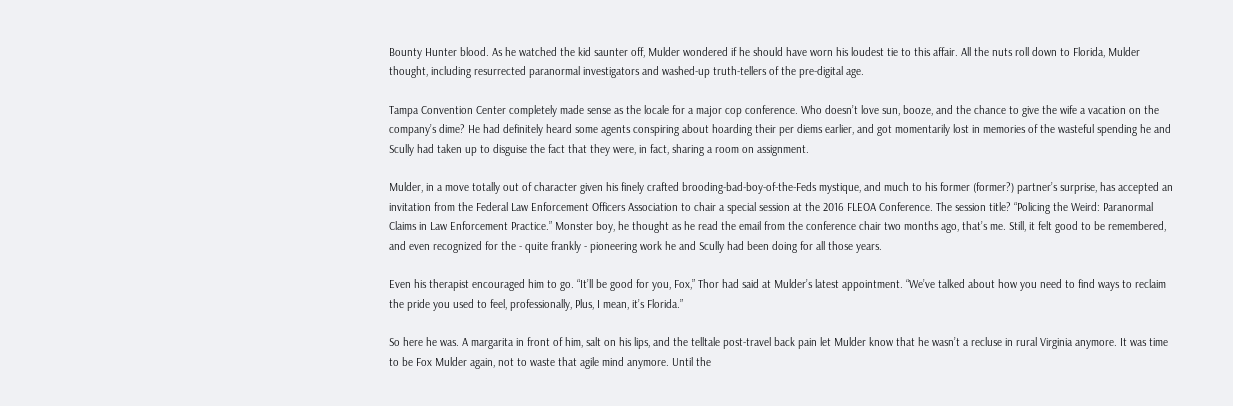Bounty Hunter blood. As he watched the kid saunter off, Mulder wondered if he should have worn his loudest tie to this affair. All the nuts roll down to Florida, Mulder thought, including resurrected paranormal investigators and washed-up truth-tellers of the pre-digital age.

Tampa Convention Center completely made sense as the locale for a major cop conference. Who doesn’t love sun, booze, and the chance to give the wife a vacation on the company’s dime? He had definitely heard some agents conspiring about hoarding their per diems earlier, and got momentarily lost in memories of the wasteful spending he and Scully had taken up to disguise the fact that they were, in fact, sharing a room on assignment.

Mulder, in a move totally out of character given his finely crafted brooding-bad-boy-of-the-Feds mystique, and much to his former (former?) partner’s surprise, has accepted an invitation from the Federal Law Enforcement Officers Association to chair a special session at the 2016 FLEOA Conference. The session title? “Policing the Weird: Paranormal Claims in Law Enforcement Practice.” Monster boy, he thought as he read the email from the conference chair two months ago, that’s me. Still, it felt good to be remembered, and even recognized for the - quite frankly - pioneering work he and Scully had been doing for all those years.

Even his therapist encouraged him to go. “It’ll be good for you, Fox,” Thor had said at Mulder’s latest appointment. “We’ve talked about how you need to find ways to reclaim the pride you used to feel, professionally, Plus, I mean, it’s Florida.”

So here he was. A margarita in front of him, salt on his lips, and the telltale post-travel back pain let Mulder know that he wasn’t a recluse in rural Virginia anymore. It was time to be Fox Mulder again, not to waste that agile mind anymore. Until the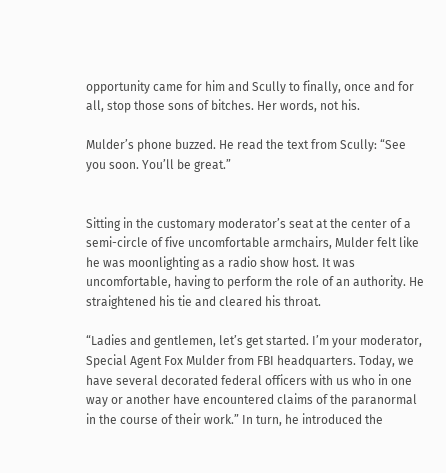opportunity came for him and Scully to finally, once and for all, stop those sons of bitches. Her words, not his.

Mulder’s phone buzzed. He read the text from Scully: “See you soon. You’ll be great.”


Sitting in the customary moderator’s seat at the center of a semi-circle of five uncomfortable armchairs, Mulder felt like he was moonlighting as a radio show host. It was uncomfortable, having to perform the role of an authority. He straightened his tie and cleared his throat.

“Ladies and gentlemen, let’s get started. I’m your moderator, Special Agent Fox Mulder from FBI headquarters. Today, we have several decorated federal officers with us who in one way or another have encountered claims of the paranormal in the course of their work.” In turn, he introduced the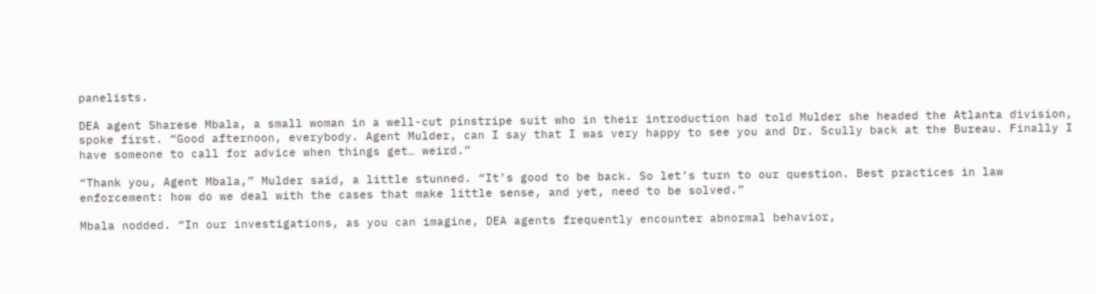panelists.

DEA agent Sharese Mbala, a small woman in a well-cut pinstripe suit who in their introduction had told Mulder she headed the Atlanta division, spoke first. “Good afternoon, everybody. Agent Mulder, can I say that I was very happy to see you and Dr. Scully back at the Bureau. Finally I have someone to call for advice when things get… weird.”

“Thank you, Agent Mbala,” Mulder said, a little stunned. “It’s good to be back. So let’s turn to our question. Best practices in law enforcement: how do we deal with the cases that make little sense, and yet, need to be solved.”

Mbala nodded. “In our investigations, as you can imagine, DEA agents frequently encounter abnormal behavior,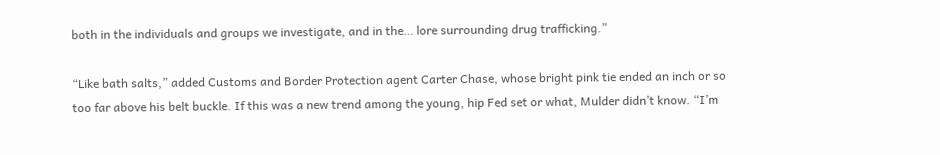both in the individuals and groups we investigate, and in the… lore surrounding drug trafficking.”

“Like bath salts,” added Customs and Border Protection agent Carter Chase, whose bright pink tie ended an inch or so too far above his belt buckle. If this was a new trend among the young, hip Fed set or what, Mulder didn’t know. “I’m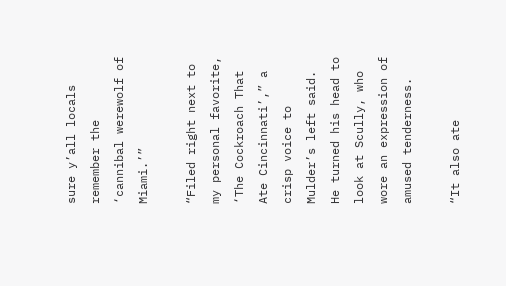sure y’all locals remember the ‘cannibal werewolf of Miami.’”

“Filed right next to my personal favorite, ‘The Cockroach That Ate Cincinnati’,” a crisp voice to Mulder’s left said. He turned his head to look at Scully, who wore an expression of amused tenderness.

“It also ate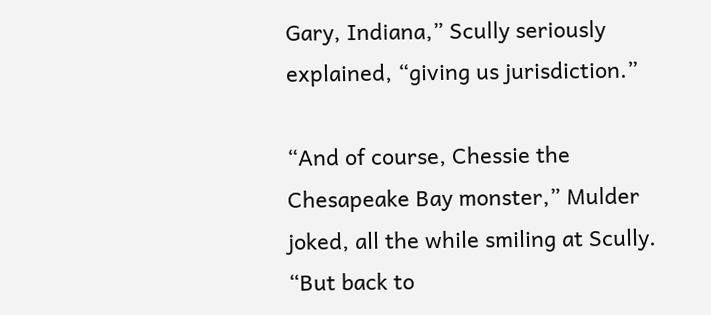Gary, Indiana,” Scully seriously explained, “giving us jurisdiction.”

“And of course, Chessie the Chesapeake Bay monster,” Mulder joked, all the while smiling at Scully. “But back to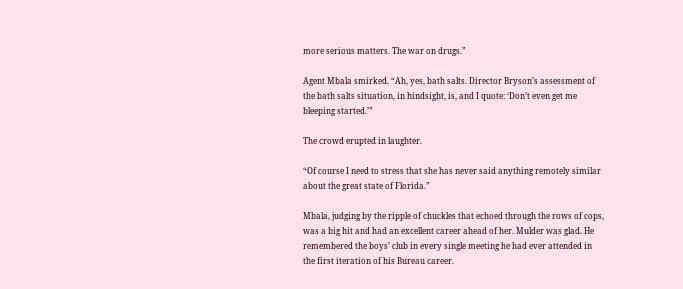more serious matters. The war on drugs.”

Agent Mbala smirked. “Ah, yes, bath salts. Director Bryson’s assessment of the bath salts situation, in hindsight, is, and I quote: ‘Don’t even get me bleeping started.’”

The crowd erupted in laughter.

“Of course I need to stress that she has never said anything remotely similar about the great state of Florida.”

Mbala, judging by the ripple of chuckles that echoed through the rows of cops, was a big hit and had an excellent career ahead of her. Mulder was glad. He remembered the boys’ club in every single meeting he had ever attended in the first iteration of his Bureau career.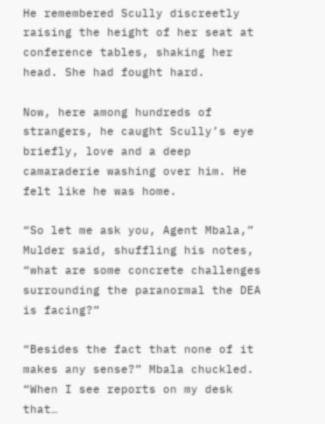He remembered Scully discreetly raising the height of her seat at conference tables, shaking her head. She had fought hard.

Now, here among hundreds of strangers, he caught Scully’s eye briefly, love and a deep camaraderie washing over him. He felt like he was home.

“So let me ask you, Agent Mbala,” Mulder said, shuffling his notes, “what are some concrete challenges surrounding the paranormal the DEA is facing?”

“Besides the fact that none of it makes any sense?” Mbala chuckled. “When I see reports on my desk that…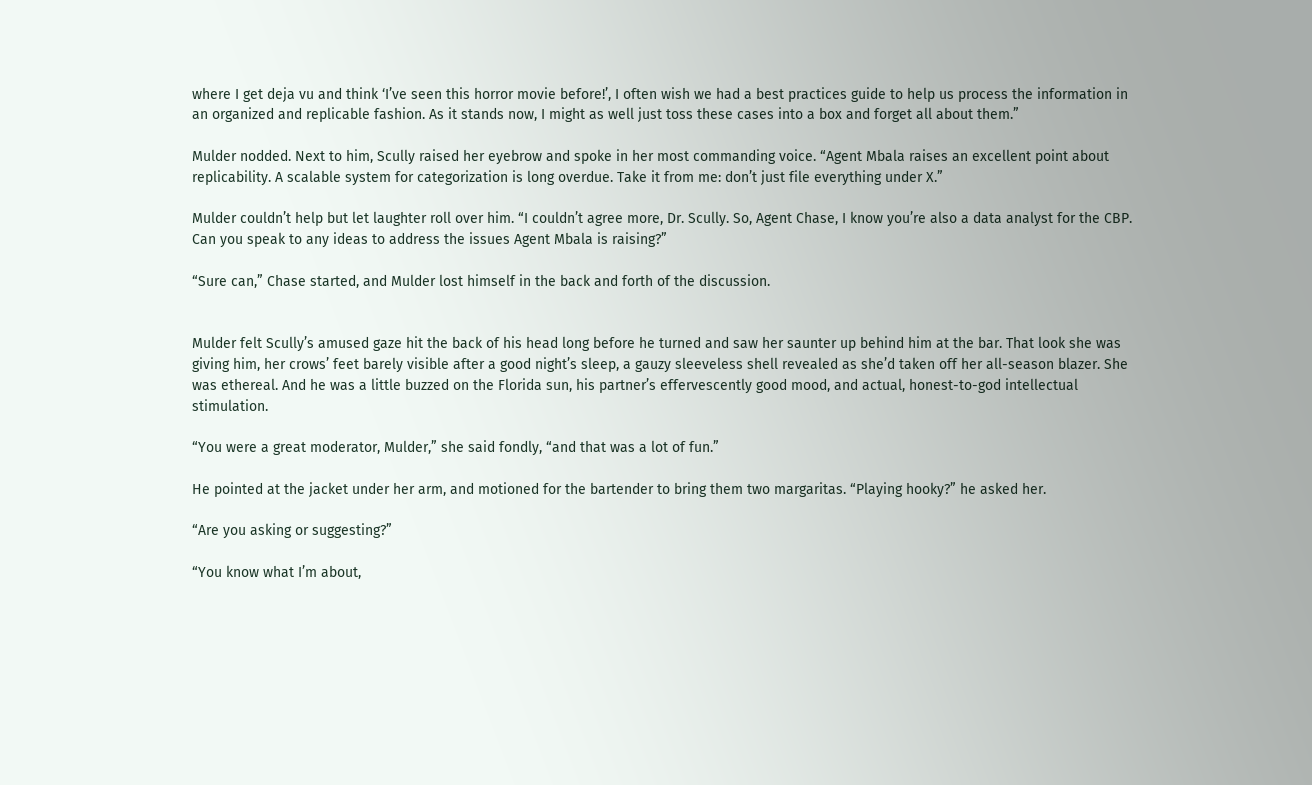where I get deja vu and think ‘I’ve seen this horror movie before!’, I often wish we had a best practices guide to help us process the information in an organized and replicable fashion. As it stands now, I might as well just toss these cases into a box and forget all about them.”

Mulder nodded. Next to him, Scully raised her eyebrow and spoke in her most commanding voice. “Agent Mbala raises an excellent point about replicability. A scalable system for categorization is long overdue. Take it from me: don’t just file everything under X.”

Mulder couldn’t help but let laughter roll over him. “I couldn’t agree more, Dr. Scully. So, Agent Chase, I know you’re also a data analyst for the CBP. Can you speak to any ideas to address the issues Agent Mbala is raising?”

“Sure can,” Chase started, and Mulder lost himself in the back and forth of the discussion.


Mulder felt Scully’s amused gaze hit the back of his head long before he turned and saw her saunter up behind him at the bar. That look she was giving him, her crows’ feet barely visible after a good night’s sleep, a gauzy sleeveless shell revealed as she’d taken off her all-season blazer. She was ethereal. And he was a little buzzed on the Florida sun, his partner’s effervescently good mood, and actual, honest-to-god intellectual stimulation.

“You were a great moderator, Mulder,” she said fondly, “and that was a lot of fun.”

He pointed at the jacket under her arm, and motioned for the bartender to bring them two margaritas. “Playing hooky?” he asked her.

“Are you asking or suggesting?”

“You know what I’m about,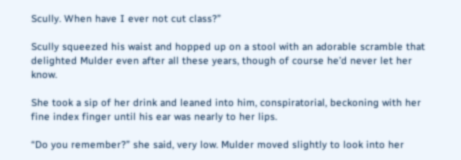Scully. When have I ever not cut class?”

Scully squeezed his waist and hopped up on a stool with an adorable scramble that delighted Mulder even after all these years, though of course he’d never let her know.

She took a sip of her drink and leaned into him, conspiratorial, beckoning with her fine index finger until his ear was nearly to her lips.

“Do you remember?” she said, very low. Mulder moved slightly to look into her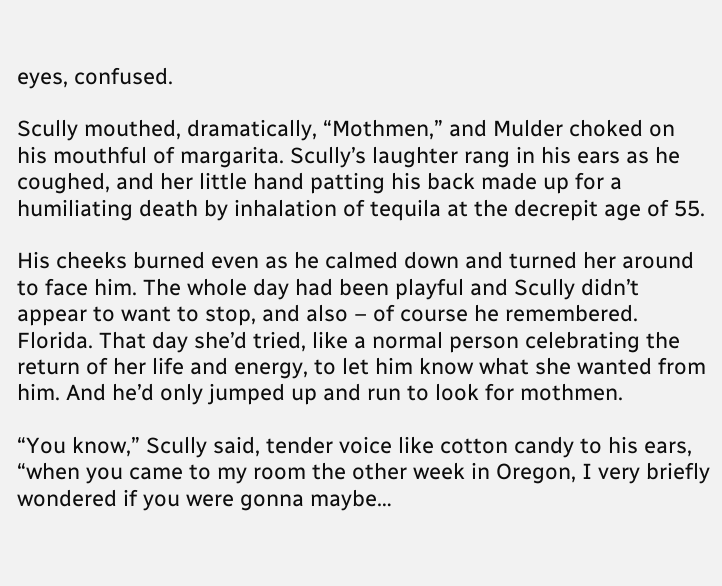eyes, confused.

Scully mouthed, dramatically, “Mothmen,” and Mulder choked on his mouthful of margarita. Scully’s laughter rang in his ears as he coughed, and her little hand patting his back made up for a humiliating death by inhalation of tequila at the decrepit age of 55.

His cheeks burned even as he calmed down and turned her around to face him. The whole day had been playful and Scully didn’t appear to want to stop, and also – of course he remembered. Florida. That day she’d tried, like a normal person celebrating the return of her life and energy, to let him know what she wanted from him. And he’d only jumped up and run to look for mothmen.

“You know,” Scully said, tender voice like cotton candy to his ears, “when you came to my room the other week in Oregon, I very briefly wondered if you were gonna maybe…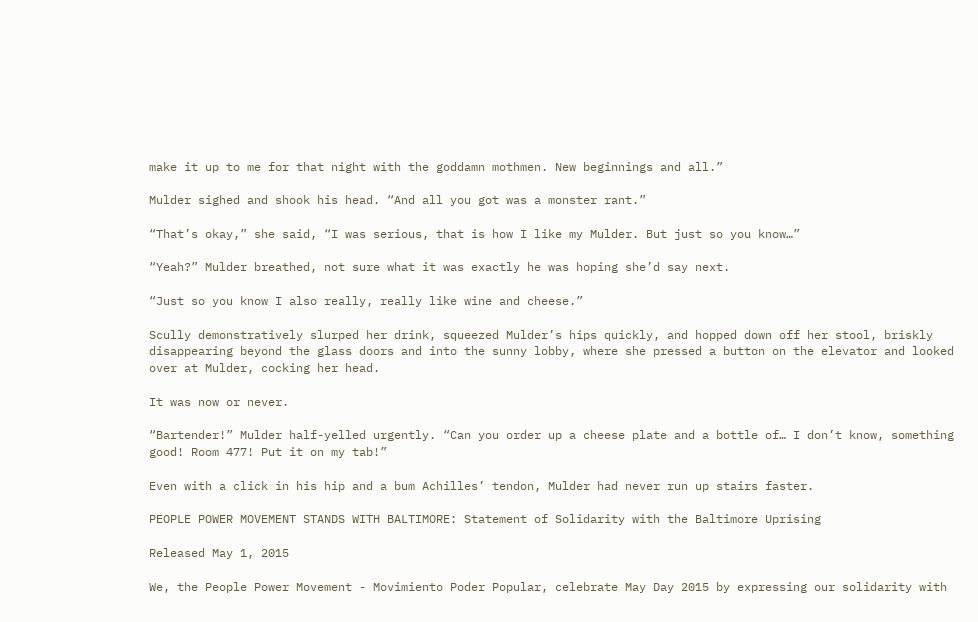make it up to me for that night with the goddamn mothmen. New beginnings and all.”

Mulder sighed and shook his head. “And all you got was a monster rant.”

“That’s okay,” she said, “I was serious, that is how I like my Mulder. But just so you know…”

“Yeah?” Mulder breathed, not sure what it was exactly he was hoping she’d say next.

“Just so you know I also really, really like wine and cheese.”

Scully demonstratively slurped her drink, squeezed Mulder’s hips quickly, and hopped down off her stool, briskly disappearing beyond the glass doors and into the sunny lobby, where she pressed a button on the elevator and looked over at Mulder, cocking her head.

It was now or never.

“Bartender!” Mulder half-yelled urgently. “Can you order up a cheese plate and a bottle of… I don’t know, something good! Room 477! Put it on my tab!”

Even with a click in his hip and a bum Achilles’ tendon, Mulder had never run up stairs faster.

PEOPLE POWER MOVEMENT STANDS WITH BALTIMORE: Statement of Solidarity with the Baltimore Uprising

Released May 1, 2015

We, the People Power Movement - Movimiento Poder Popular, celebrate May Day 2015 by expressing our solidarity with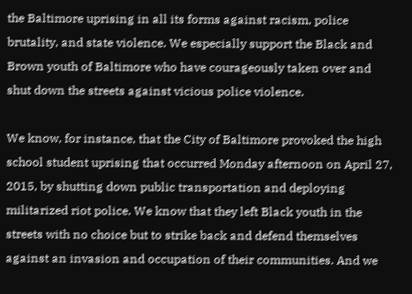the Baltimore uprising in all its forms against racism, police brutality, and state violence. We especially support the Black and Brown youth of Baltimore who have courageously taken over and shut down the streets against vicious police violence.

We know, for instance, that the City of Baltimore provoked the high school student uprising that occurred Monday afternoon on April 27, 2015, by shutting down public transportation and deploying militarized riot police. We know that they left Black youth in the streets with no choice but to strike back and defend themselves against an invasion and occupation of their communities. And we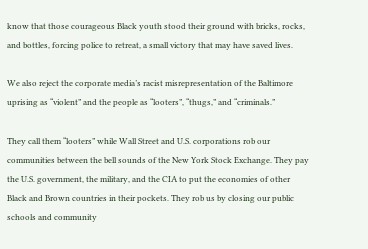know that those courageous Black youth stood their ground with bricks, rocks, and bottles, forcing police to retreat, a small victory that may have saved lives.

We also reject the corporate media’s racist misrepresentation of the Baltimore uprising as “violent” and the people as “looters”, “thugs,” and “criminals.”

They call them “looters” while Wall Street and U.S. corporations rob our communities between the bell sounds of the New York Stock Exchange. They pay the U.S. government, the military, and the CIA to put the economies of other Black and Brown countries in their pockets. They rob us by closing our public schools and community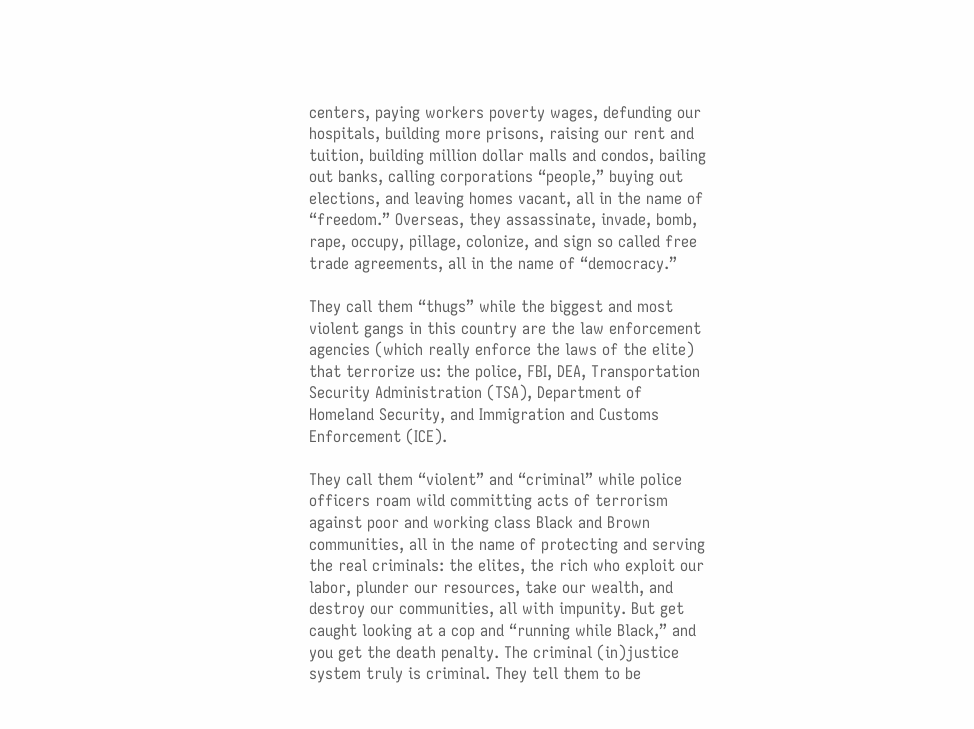centers, paying workers poverty wages, defunding our hospitals, building more prisons, raising our rent and tuition, building million dollar malls and condos, bailing out banks, calling corporations “people,” buying out elections, and leaving homes vacant, all in the name of “freedom.” Overseas, they assassinate, invade, bomb, rape, occupy, pillage, colonize, and sign so called free trade agreements, all in the name of “democracy.”

They call them “thugs” while the biggest and most violent gangs in this country are the law enforcement agencies (which really enforce the laws of the elite) that terrorize us: the police, FBI, DEA, Transportation Security Administration (TSA), Department of Homeland Security, and Immigration and Customs Enforcement (ICE).

They call them “violent” and “criminal” while police officers roam wild committing acts of terrorism against poor and working class Black and Brown communities, all in the name of protecting and serving the real criminals: the elites, the rich who exploit our labor, plunder our resources, take our wealth, and destroy our communities, all with impunity. But get caught looking at a cop and “running while Black,” and you get the death penalty. The criminal (in)justice system truly is criminal. They tell them to be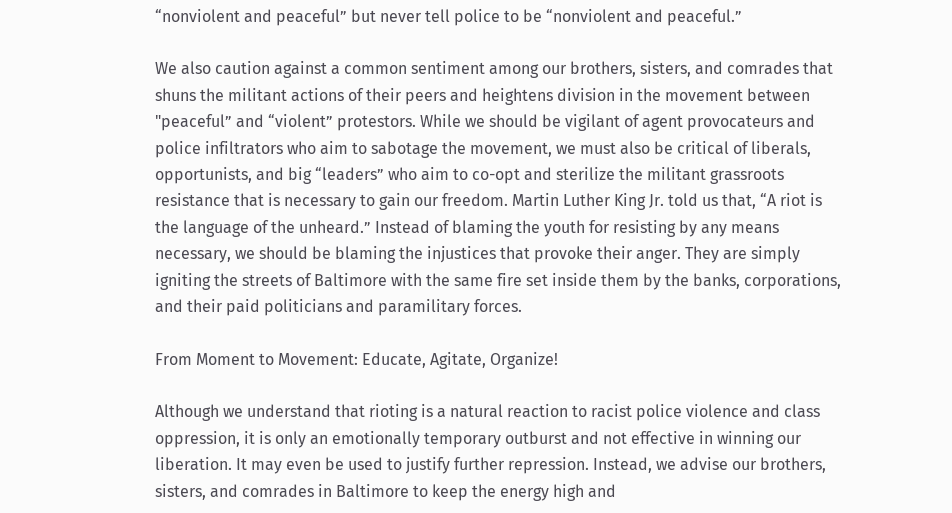“nonviolent and peaceful” but never tell police to be “nonviolent and peaceful.”

We also caution against a common sentiment among our brothers, sisters, and comrades that shuns the militant actions of their peers and heightens division in the movement between "peaceful” and “violent” protestors. While we should be vigilant of agent provocateurs and police infiltrators who aim to sabotage the movement, we must also be critical of liberals, opportunists, and big “leaders” who aim to co-opt and sterilize the militant grassroots resistance that is necessary to gain our freedom. Martin Luther King Jr. told us that, “A riot is the language of the unheard.” Instead of blaming the youth for resisting by any means necessary, we should be blaming the injustices that provoke their anger. They are simply igniting the streets of Baltimore with the same fire set inside them by the banks, corporations, and their paid politicians and paramilitary forces.

From Moment to Movement: Educate, Agitate, Organize!

Although we understand that rioting is a natural reaction to racist police violence and class oppression, it is only an emotionally temporary outburst and not effective in winning our liberation. It may even be used to justify further repression. Instead, we advise our brothers, sisters, and comrades in Baltimore to keep the energy high and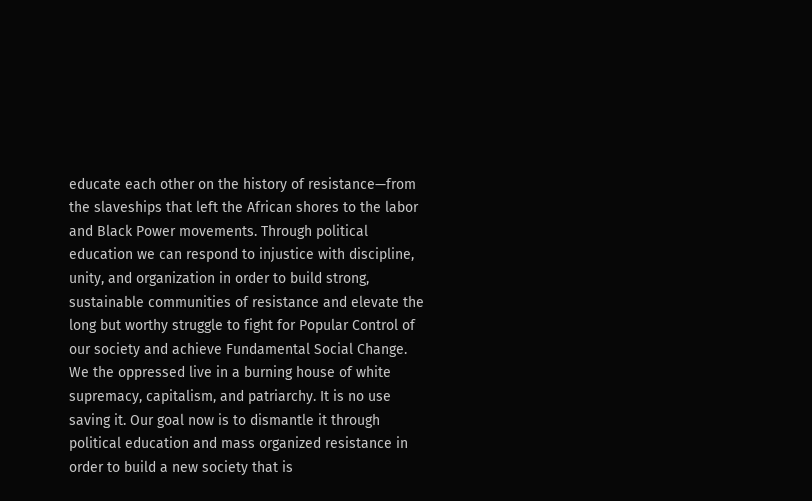educate each other on the history of resistance—from the slaveships that left the African shores to the labor and Black Power movements. Through political education we can respond to injustice with discipline, unity, and organization in order to build strong, sustainable communities of resistance and elevate the long but worthy struggle to fight for Popular Control of our society and achieve Fundamental Social Change. We the oppressed live in a burning house of white supremacy, capitalism, and patriarchy. It is no use saving it. Our goal now is to dismantle it through political education and mass organized resistance in order to build a new society that is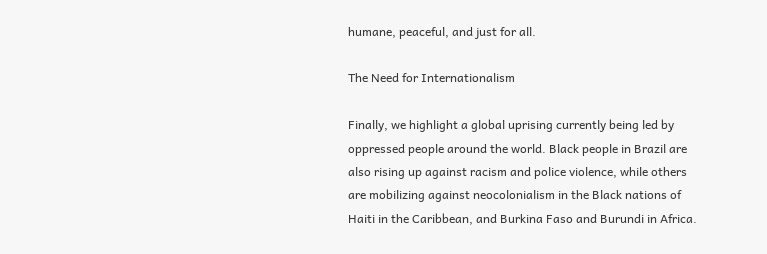humane, peaceful, and just for all.

The Need for Internationalism

Finally, we highlight a global uprising currently being led by oppressed people around the world. Black people in Brazil are also rising up against racism and police violence, while others are mobilizing against neocolonialism in the Black nations of Haiti in the Caribbean, and Burkina Faso and Burundi in Africa.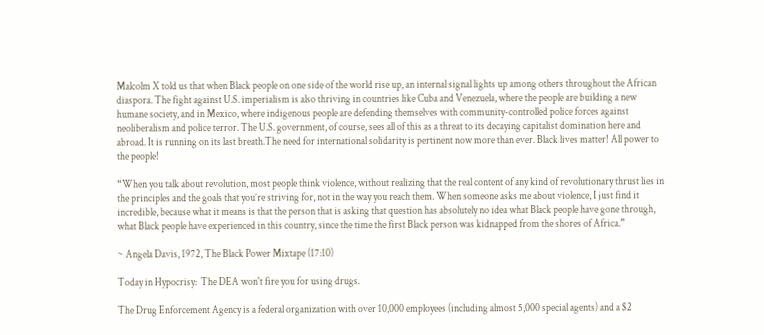Malcolm X told us that when Black people on one side of the world rise up, an internal signal lights up among others throughout the African diaspora. The fight against U.S. imperialism is also thriving in countries like Cuba and Venezuela, where the people are building a new humane society, and in Mexico, where indigenous people are defending themselves with community-controlled police forces against neoliberalism and police terror. The U.S. government, of course, sees all of this as a threat to its decaying capitalist domination here and abroad. It is running on its last breath.The need for international solidarity is pertinent now more than ever. Black lives matter! All power to the people!

“When you talk about revolution, most people think violence, without realizing that the real content of any kind of revolutionary thrust lies in the principles and the goals that you’re striving for, not in the way you reach them. When someone asks me about violence, I just find it incredible, because what it means is that the person that is asking that question has absolutely no idea what Black people have gone through, what Black people have experienced in this country, since the time the first Black person was kidnapped from the shores of Africa.”

~ Angela Davis, 1972, The Black Power Mixtape (17:10)

Today in Hypocrisy:  The DEA won't fire you for using drugs.

The Drug Enforcement Agency is a federal organization with over 10,000 employees (including almost 5,000 special agents) and a $2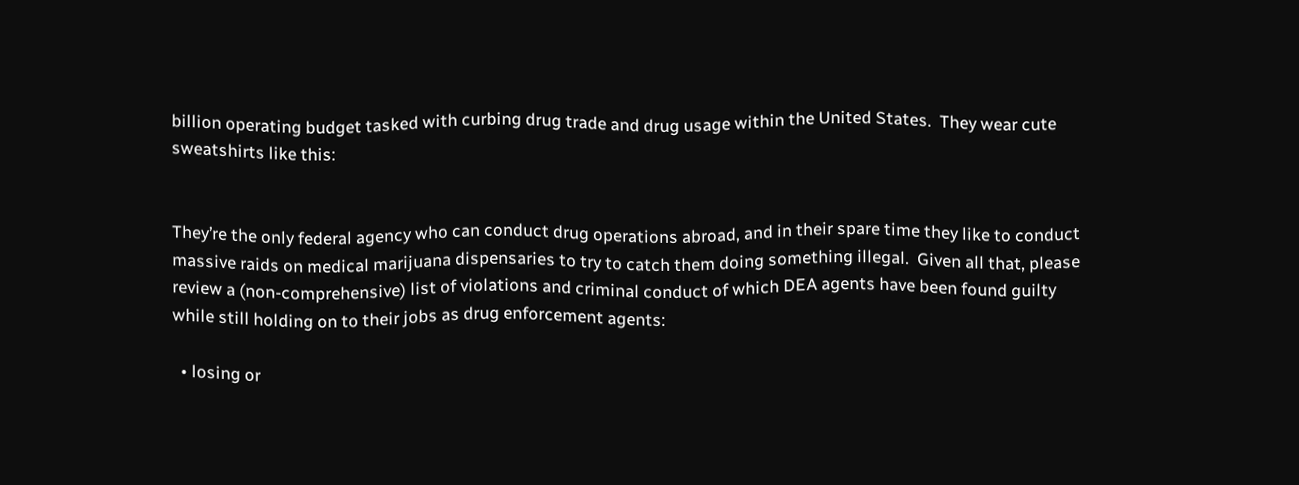billion operating budget tasked with curbing drug trade and drug usage within the United States.  They wear cute sweatshirts like this:


They’re the only federal agency who can conduct drug operations abroad, and in their spare time they like to conduct massive raids on medical marijuana dispensaries to try to catch them doing something illegal.  Given all that, please review a (non-comprehensive) list of violations and criminal conduct of which DEA agents have been found guilty while still holding on to their jobs as drug enforcement agents:

  • losing or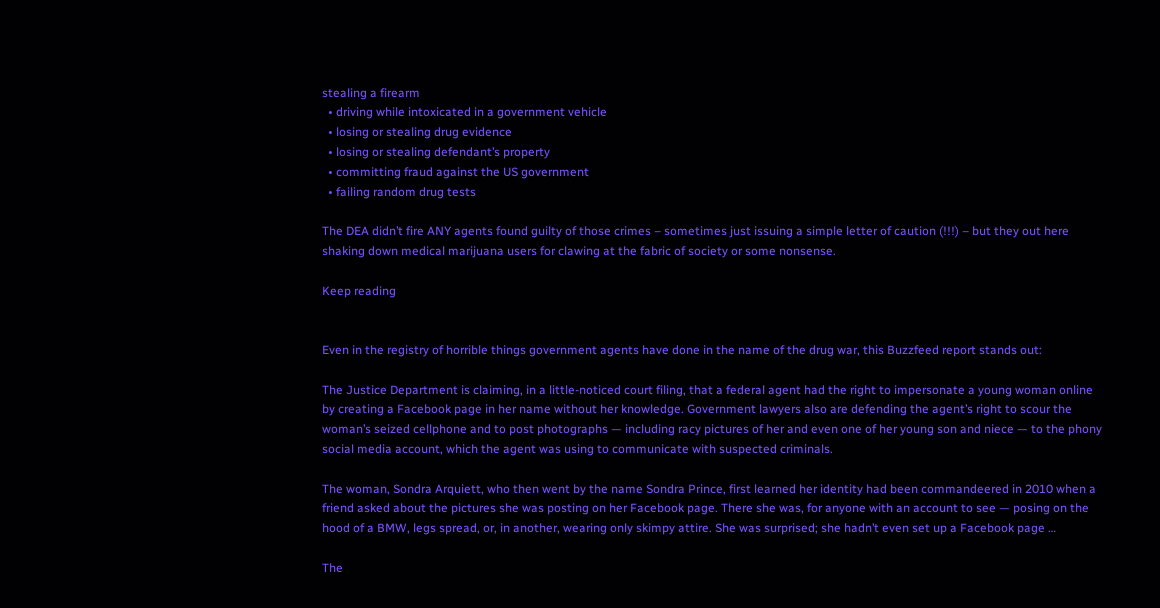stealing a firearm
  • driving while intoxicated in a government vehicle
  • losing or stealing drug evidence
  • losing or stealing defendant’s property
  • committing fraud against the US government
  • failing random drug tests

The DEA didn’t fire ANY agents found guilty of those crimes – sometimes just issuing a simple letter of caution (!!!) – but they out here shaking down medical marijuana users for clawing at the fabric of society or some nonsense.

Keep reading


Even in the registry of horrible things government agents have done in the name of the drug war, this Buzzfeed report stands out:

The Justice Department is claiming, in a little-noticed court filing, that a federal agent had the right to impersonate a young woman online by creating a Facebook page in her name without her knowledge. Government lawyers also are defending the agent’s right to scour the woman’s seized cellphone and to post photographs — including racy pictures of her and even one of her young son and niece — to the phony social media account, which the agent was using to communicate with suspected criminals.

The woman, Sondra Arquiett, who then went by the name Sondra Prince, first learned her identity had been commandeered in 2010 when a friend asked about the pictures she was posting on her Facebook page. There she was, for anyone with an account to see — posing on the hood of a BMW, legs spread, or, in another, wearing only skimpy attire. She was surprised; she hadn’t even set up a Facebook page …

The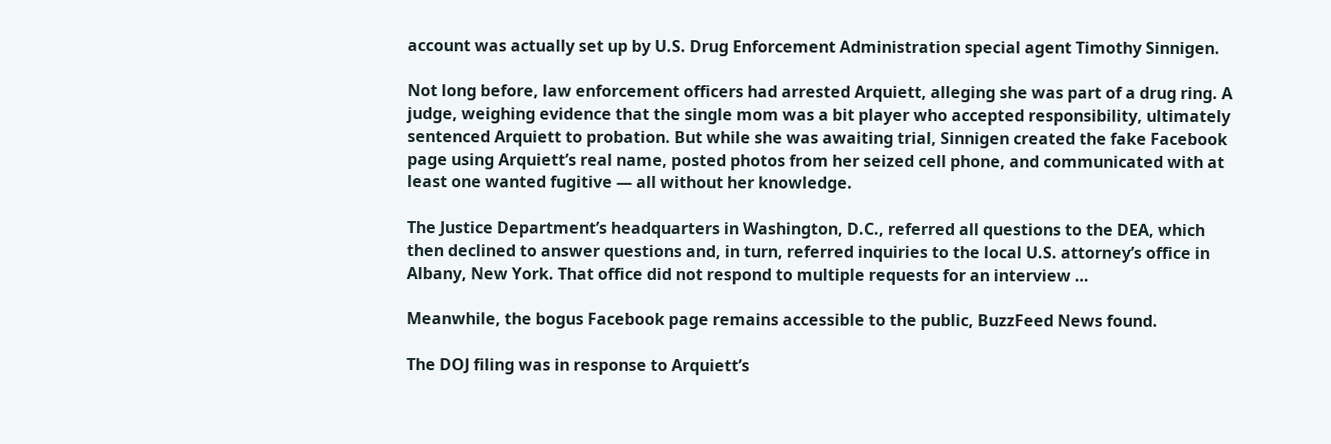account was actually set up by U.S. Drug Enforcement Administration special agent Timothy Sinnigen.

Not long before, law enforcement officers had arrested Arquiett, alleging she was part of a drug ring. A judge, weighing evidence that the single mom was a bit player who accepted responsibility, ultimately sentenced Arquiett to probation. But while she was awaiting trial, Sinnigen created the fake Facebook page using Arquiett’s real name, posted photos from her seized cell phone, and communicated with at least one wanted fugitive — all without her knowledge.

The Justice Department’s headquarters in Washington, D.C., referred all questions to the DEA, which then declined to answer questions and, in turn, referred inquiries to the local U.S. attorney’s office in Albany, New York. That office did not respond to multiple requests for an interview …

Meanwhile, the bogus Facebook page remains accessible to the public, BuzzFeed News found.

The DOJ filing was in response to Arquiett’s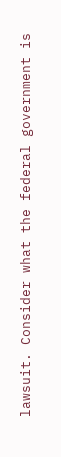lawsuit. Consider what the federal government is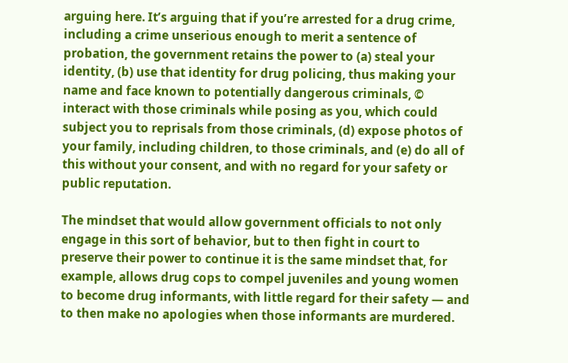arguing here. It’s arguing that if you’re arrested for a drug crime, including a crime unserious enough to merit a sentence of probation, the government retains the power to (a) steal your identity, (b) use that identity for drug policing, thus making your name and face known to potentially dangerous criminals, © interact with those criminals while posing as you, which could subject you to reprisals from those criminals, (d) expose photos of your family, including children, to those criminals, and (e) do all of this without your consent, and with no regard for your safety or public reputation.

The mindset that would allow government officials to not only engage in this sort of behavior, but to then fight in court to preserve their power to continue it is the same mindset that, for example, allows drug cops to compel juveniles and young women to become drug informants, with little regard for their safety — and to then make no apologies when those informants are murdered.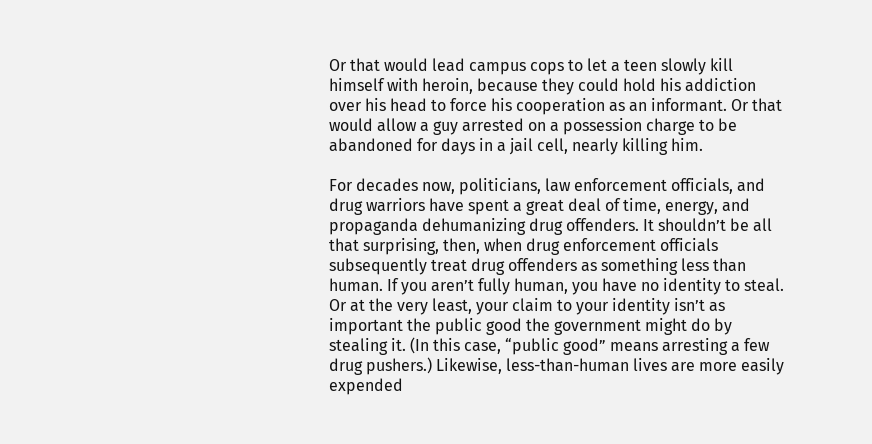Or that would lead campus cops to let a teen slowly kill himself with heroin, because they could hold his addiction over his head to force his cooperation as an informant. Or that would allow a guy arrested on a possession charge to be abandoned for days in a jail cell, nearly killing him.

For decades now, politicians, law enforcement officials, and drug warriors have spent a great deal of time, energy, and propaganda dehumanizing drug offenders. It shouldn’t be all that surprising, then, when drug enforcement officials subsequently treat drug offenders as something less than human. If you aren’t fully human, you have no identity to steal. Or at the very least, your claim to your identity isn’t as important the public good the government might do by stealing it. (In this case, “public good” means arresting a few drug pushers.) Likewise, less-than-human lives are more easily expended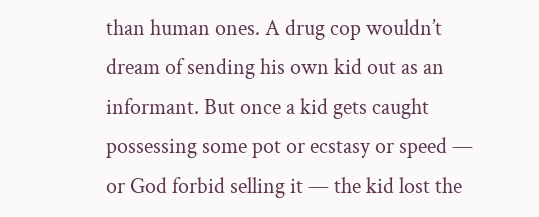than human ones. A drug cop wouldn’t dream of sending his own kid out as an informant. But once a kid gets caught possessing some pot or ecstasy or speed — or God forbid selling it — the kid lost the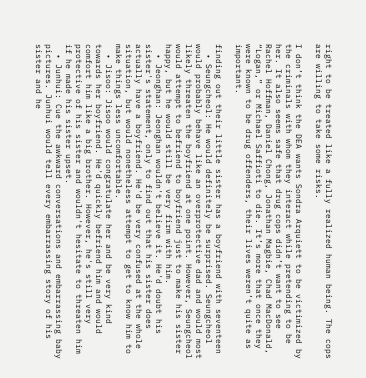right to be treated like a fully realized human being. The cops are willing to take some risks.

I don’t think the DEA wants Sondra Arquiett to be victimized by the criminals with whom they interact while pretending to be her. It also seems safe that drug cops didn’t want to see Rachel Hoffman, Daniel Chong, Jonathan Magbie, Chad MacDonald, “Logan,” or Michael Saffioti to die. It’s more that once they were known to be drug offenders, their lives weren’t quite as important.

finding out their little sister has a boyfriend with seventeen
  • Seungcheol: He would definitely be surprised. Seungcheol would probably behave like an overprotective dad and would most likely threaten the boyfriend at one point. However, Seungcheol would attempt to befriend to boyfriend just to make his sister happy, but he would still be very firm with him.
  • Jeonghan: Jeonghan wouldn't believe it. He'd doubt his sister's statement, only to find out that his sister does actually have a boyfriend. He'd be very confused at the whole situation, but would nonetheless attempt to get to know him to make things less uncomfortable.
  • Jisoo: Jisoo would congratulate her and be very kind towards her boyfriend. He'd quickly befriend him and would comfort him like a big brother. However, he's still very protective of his sister and wouldn't hesitate to threaten him if he made his sister upset.
  • Junhui: Cue the awkward conversations and embarrassing baby pictures. Junhui would tell every embarrassing story of his sister and he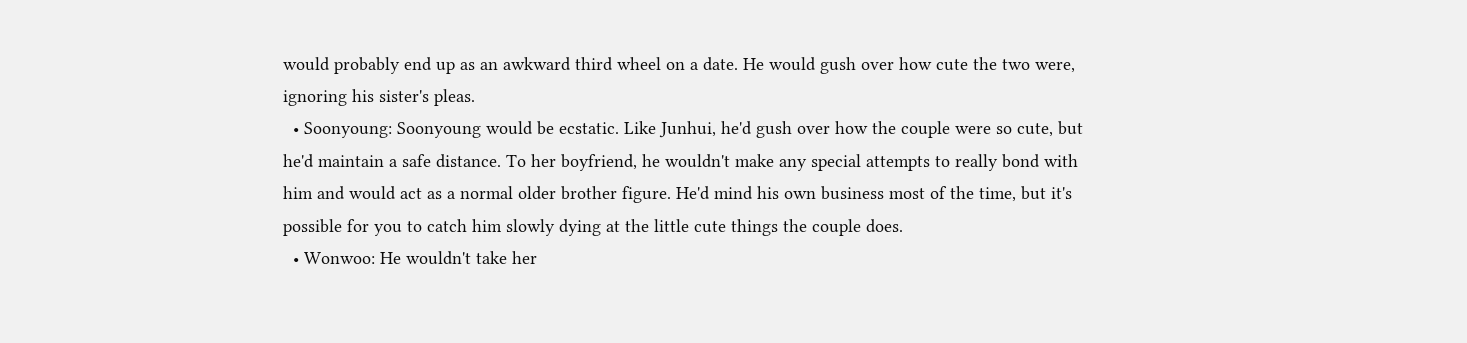would probably end up as an awkward third wheel on a date. He would gush over how cute the two were, ignoring his sister's pleas.
  • Soonyoung: Soonyoung would be ecstatic. Like Junhui, he'd gush over how the couple were so cute, but he'd maintain a safe distance. To her boyfriend, he wouldn't make any special attempts to really bond with him and would act as a normal older brother figure. He'd mind his own business most of the time, but it's possible for you to catch him slowly dying at the little cute things the couple does.
  • Wonwoo: He wouldn't take her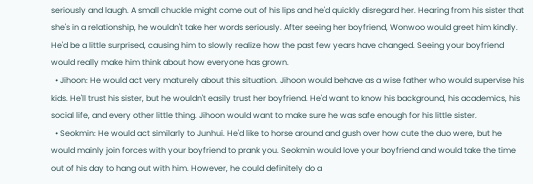seriously and laugh. A small chuckle might come out of his lips and he'd quickly disregard her. Hearing from his sister that she's in a relationship, he wouldn't take her words seriously. After seeing her boyfriend, Wonwoo would greet him kindly. He'd be a little surprised, causing him to slowly realize how the past few years have changed. Seeing your boyfriend would really make him think about how everyone has grown.
  • Jihoon: He would act very maturely about this situation. Jihoon would behave as a wise father who would supervise his kids. He'll trust his sister, but he wouldn't easily trust her boyfriend. He'd want to know his background, his academics, his social life, and every other little thing. Jihoon would want to make sure he was safe enough for his little sister.
  • Seokmin: He would act similarly to Junhui. He'd like to horse around and gush over how cute the duo were, but he would mainly join forces with your boyfriend to prank you. Seokmin would love your boyfriend and would take the time out of his day to hang out with him. However, he could definitely do a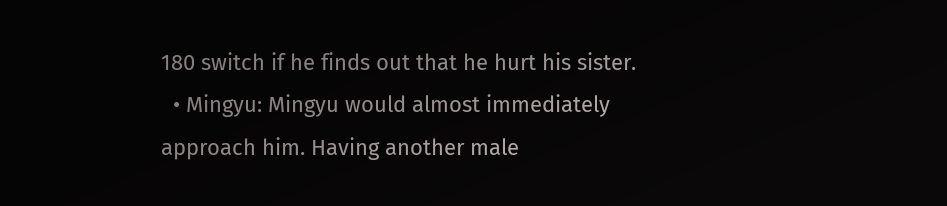180 switch if he finds out that he hurt his sister.
  • Mingyu: Mingyu would almost immediately approach him. Having another male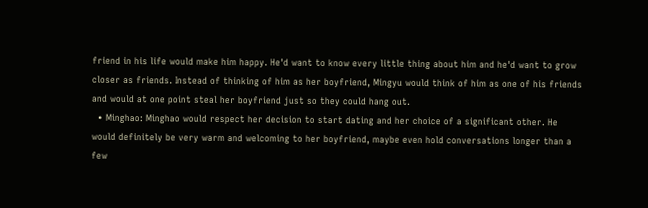friend in his life would make him happy. He'd want to know every little thing about him and he'd want to grow closer as friends. Instead of thinking of him as her boyfriend, Mingyu would think of him as one of his friends and would at one point steal her boyfriend just so they could hang out.
  • Minghao: Minghao would respect her decision to start dating and her choice of a significant other. He would definitely be very warm and welcoming to her boyfriend, maybe even hold conversations longer than a few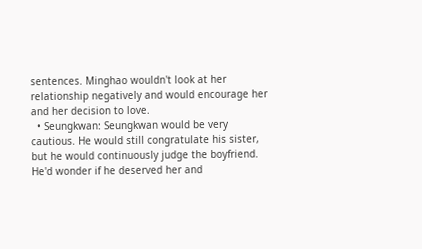sentences. Minghao wouldn't look at her relationship negatively and would encourage her and her decision to love.
  • Seungkwan: Seungkwan would be very cautious. He would still congratulate his sister, but he would continuously judge the boyfriend. He'd wonder if he deserved her and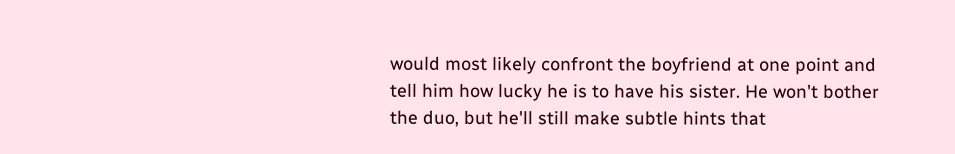would most likely confront the boyfriend at one point and tell him how lucky he is to have his sister. He won't bother the duo, but he'll still make subtle hints that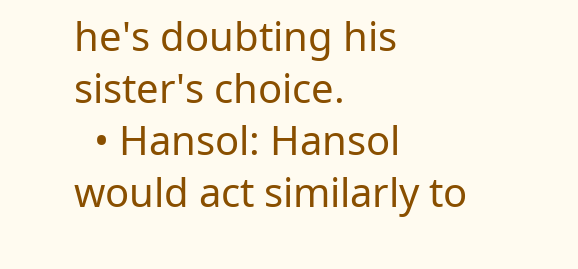he's doubting his sister's choice.
  • Hansol: Hansol would act similarly to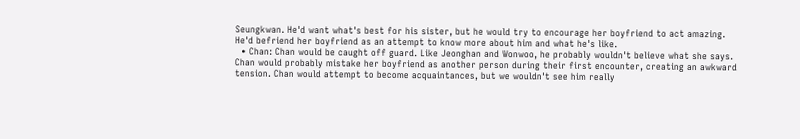Seungkwan. He'd want what's best for his sister, but he would try to encourage her boyfriend to act amazing. He'd befriend her boyfriend as an attempt to know more about him and what he's like.
  • Chan: Chan would be caught off guard. Like Jeonghan and Wonwoo, he probably wouldn't believe what she says. Chan would probably mistake her boyfriend as another person during their first encounter, creating an awkward tension. Chan would attempt to become acquaintances, but we wouldn't see him really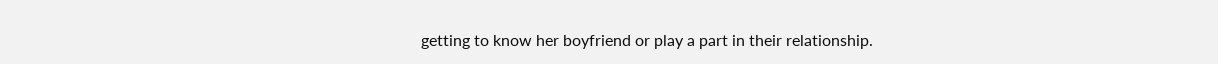getting to know her boyfriend or play a part in their relationship.